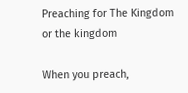Preaching for The Kingdom or the kingdom

When you preach,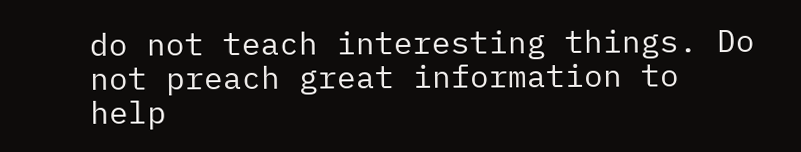do not teach interesting things. Do not preach great information to help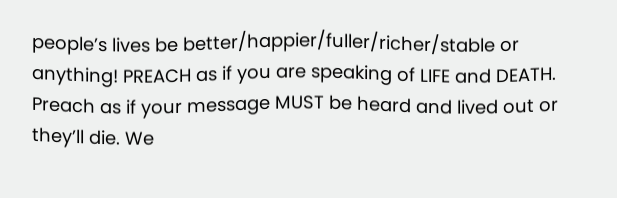people’s lives be better/happier/fuller/richer/stable or anything! PREACH as if you are speaking of LIFE and DEATH. Preach as if your message MUST be heard and lived out or they’ll die. We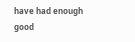have had enough good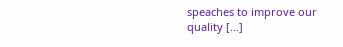speaches to improve our quality […]